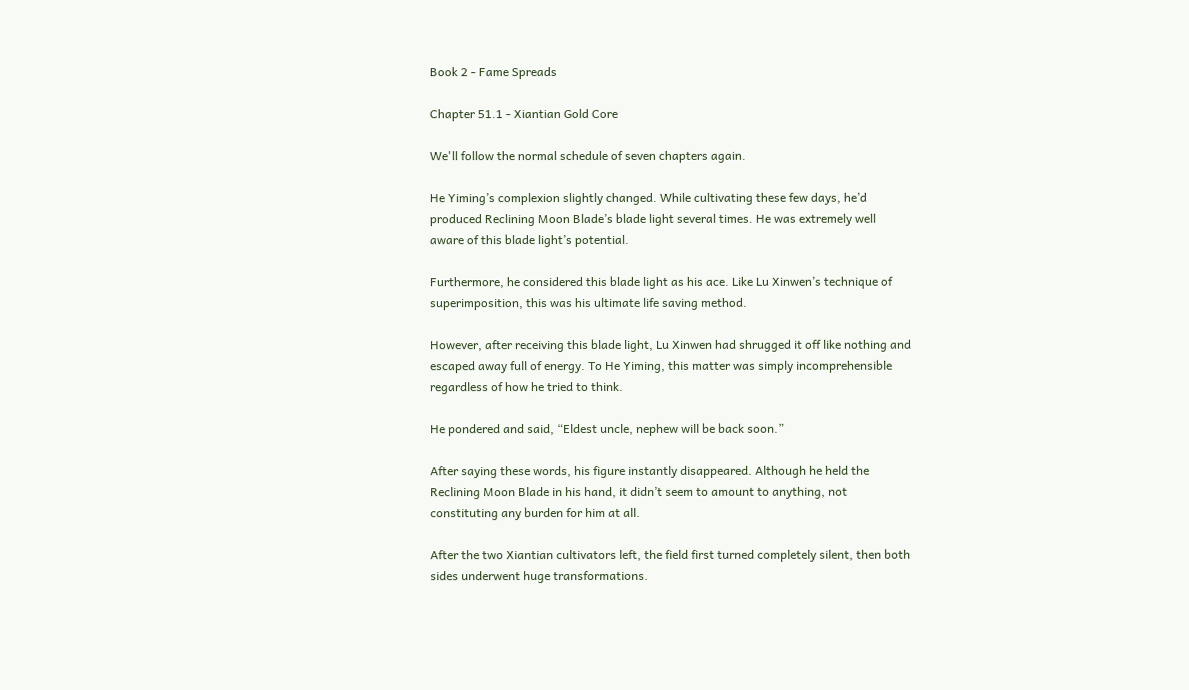Book 2 - Fame Spreads

Chapter 51.1 - Xiantian Gold Core

We'll follow the normal schedule of seven chapters again.

He Yiming’s complexion slightly changed. While cultivating these few days, he’d produced Reclining Moon Blade’s blade light several times. He was extremely well aware of this blade light’s potential.

Furthermore, he considered this blade light as his ace. Like Lu Xinwen’s technique of superimposition, this was his ultimate life saving method.

However, after receiving this blade light, Lu Xinwen had shrugged it off like nothing and escaped away full of energy. To He Yiming, this matter was simply incomprehensible regardless of how he tried to think.

He pondered and said, “Eldest uncle, nephew will be back soon.”

After saying these words, his figure instantly disappeared. Although he held the Reclining Moon Blade in his hand, it didn’t seem to amount to anything, not constituting any burden for him at all.

After the two Xiantian cultivators left, the field first turned completely silent, then both sides underwent huge transformations.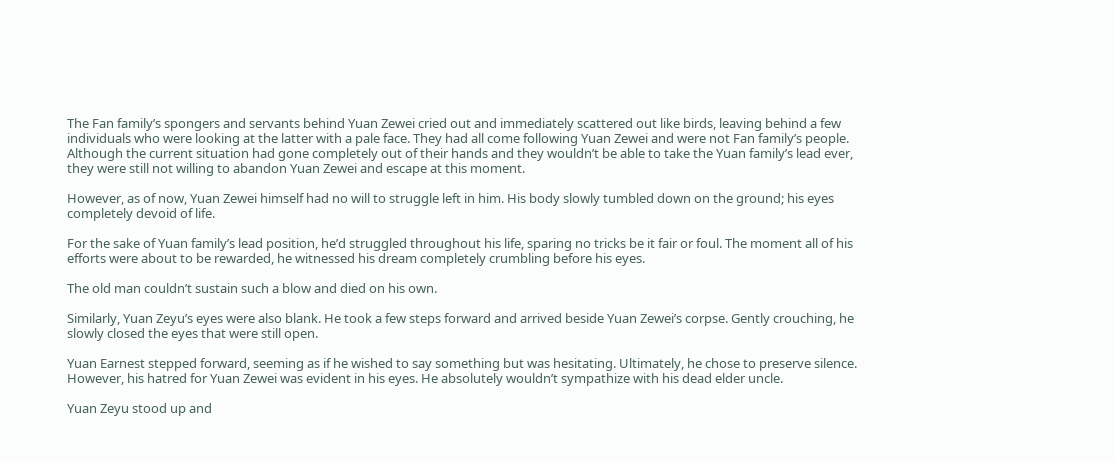The Fan family’s spongers and servants behind Yuan Zewei cried out and immediately scattered out like birds, leaving behind a few individuals who were looking at the latter with a pale face. They had all come following Yuan Zewei and were not Fan family’s people. Although the current situation had gone completely out of their hands and they wouldn’t be able to take the Yuan family’s lead ever, they were still not willing to abandon Yuan Zewei and escape at this moment.

However, as of now, Yuan Zewei himself had no will to struggle left in him. His body slowly tumbled down on the ground; his eyes completely devoid of life.

For the sake of Yuan family’s lead position, he’d struggled throughout his life, sparing no tricks be it fair or foul. The moment all of his efforts were about to be rewarded, he witnessed his dream completely crumbling before his eyes.

The old man couldn’t sustain such a blow and died on his own.

Similarly, Yuan Zeyu’s eyes were also blank. He took a few steps forward and arrived beside Yuan Zewei’s corpse. Gently crouching, he slowly closed the eyes that were still open.

Yuan Earnest stepped forward, seeming as if he wished to say something but was hesitating. Ultimately, he chose to preserve silence. However, his hatred for Yuan Zewei was evident in his eyes. He absolutely wouldn’t sympathize with his dead elder uncle.

Yuan Zeyu stood up and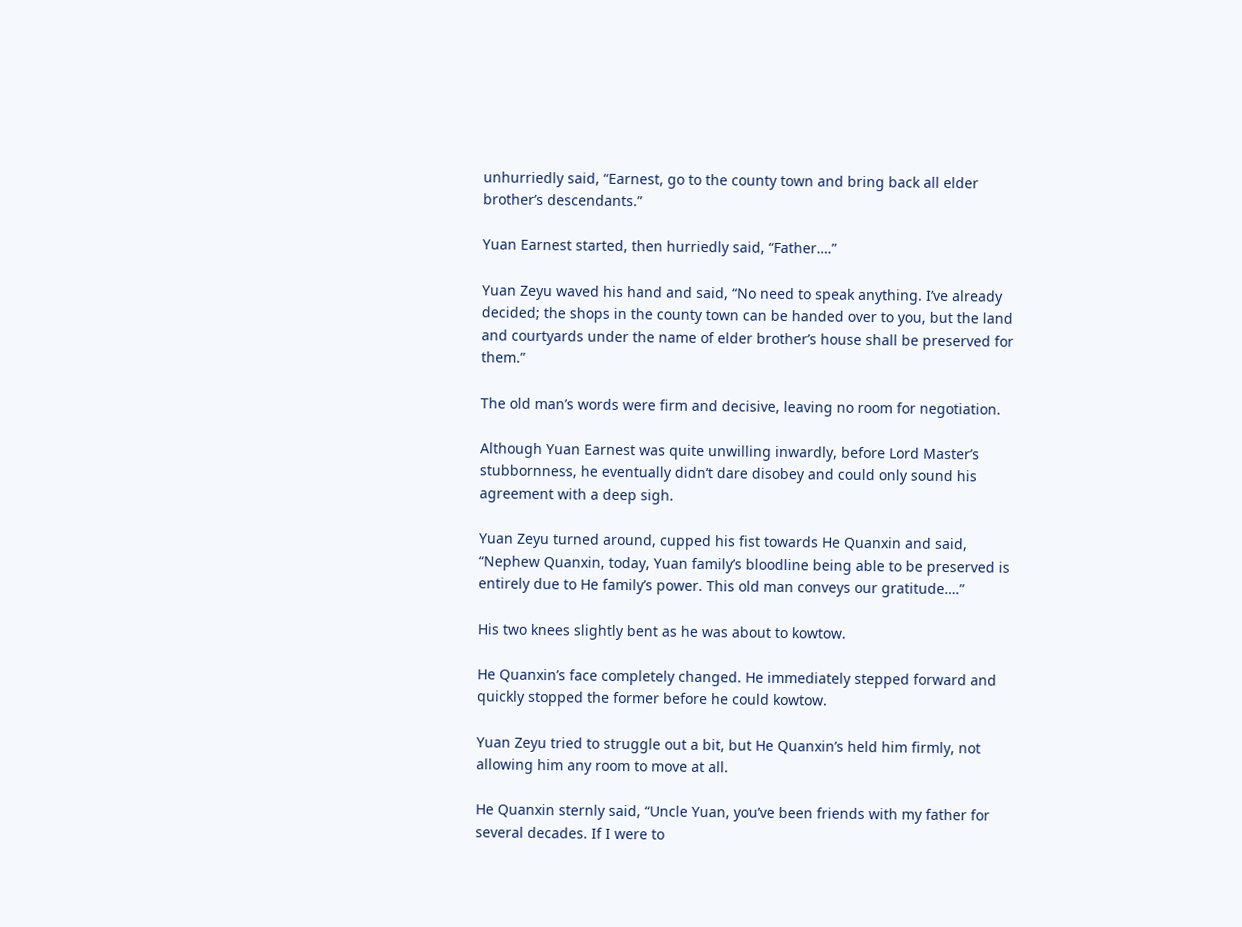unhurriedly said, “Earnest, go to the county town and bring back all elder brother’s descendants.”

Yuan Earnest started, then hurriedly said, “Father….”

Yuan Zeyu waved his hand and said, “No need to speak anything. I’ve already decided; the shops in the county town can be handed over to you, but the land and courtyards under the name of elder brother’s house shall be preserved for them.”

The old man’s words were firm and decisive, leaving no room for negotiation.

Although Yuan Earnest was quite unwilling inwardly, before Lord Master’s stubbornness, he eventually didn’t dare disobey and could only sound his agreement with a deep sigh.

Yuan Zeyu turned around, cupped his fist towards He Quanxin and said, “Nephew Quanxin, today, Yuan family’s bloodline being able to be preserved is entirely due to He family’s power. This old man conveys our gratitude….”

His two knees slightly bent as he was about to kowtow.

He Quanxin’s face completely changed. He immediately stepped forward and quickly stopped the former before he could kowtow.

Yuan Zeyu tried to struggle out a bit, but He Quanxin’s held him firmly, not allowing him any room to move at all.

He Quanxin sternly said, “Uncle Yuan, you’ve been friends with my father for several decades. If I were to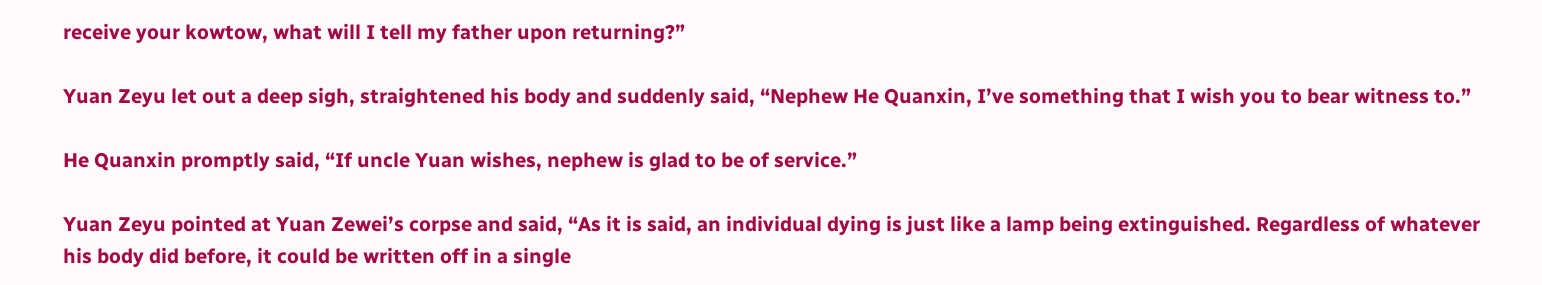receive your kowtow, what will I tell my father upon returning?”

Yuan Zeyu let out a deep sigh, straightened his body and suddenly said, “Nephew He Quanxin, I’ve something that I wish you to bear witness to.”

He Quanxin promptly said, “If uncle Yuan wishes, nephew is glad to be of service.”

Yuan Zeyu pointed at Yuan Zewei’s corpse and said, “As it is said, an individual dying is just like a lamp being extinguished. Regardless of whatever his body did before, it could be written off in a single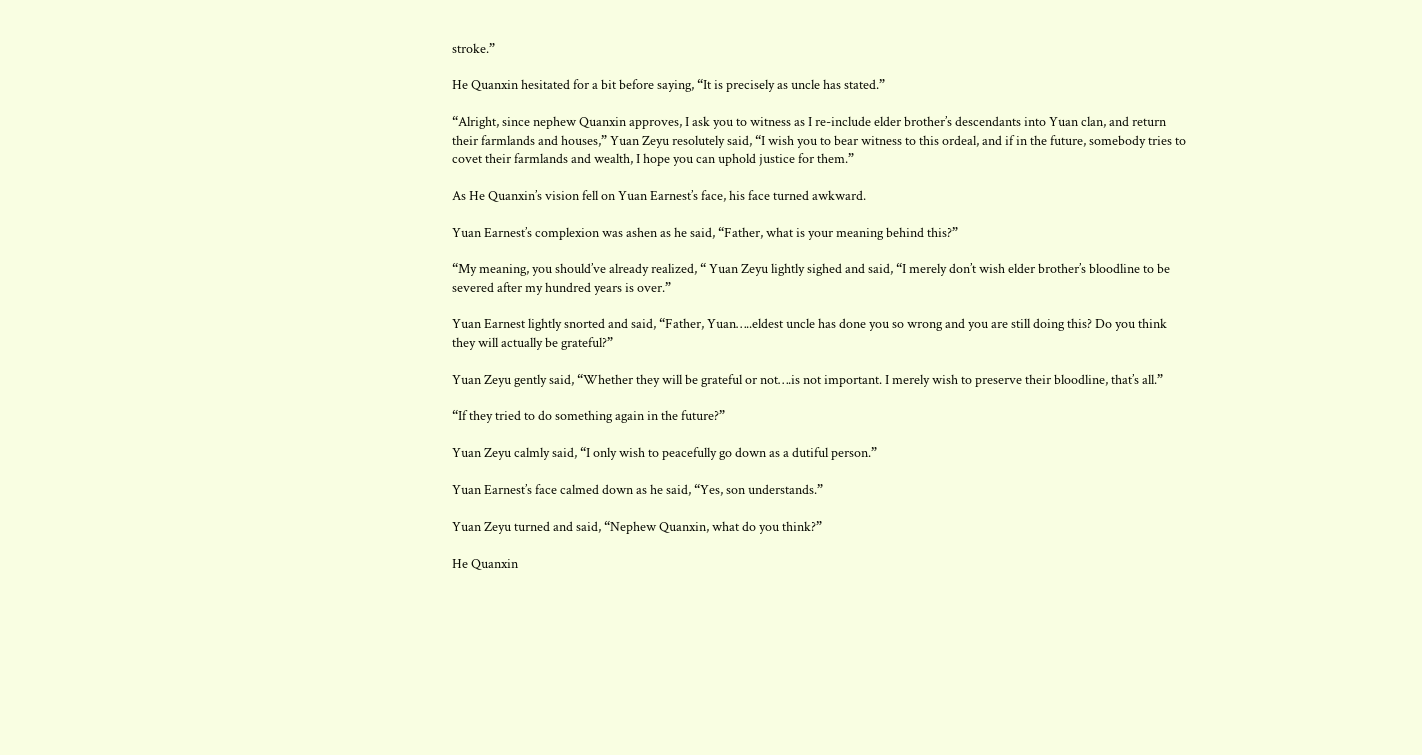stroke.”

He Quanxin hesitated for a bit before saying, “It is precisely as uncle has stated.”

“Alright, since nephew Quanxin approves, I ask you to witness as I re-include elder brother’s descendants into Yuan clan, and return their farmlands and houses,” Yuan Zeyu resolutely said, “I wish you to bear witness to this ordeal, and if in the future, somebody tries to covet their farmlands and wealth, I hope you can uphold justice for them.”

As He Quanxin’s vision fell on Yuan Earnest’s face, his face turned awkward.

Yuan Earnest’s complexion was ashen as he said, “Father, what is your meaning behind this?”

“My meaning, you should’ve already realized, “ Yuan Zeyu lightly sighed and said, “I merely don’t wish elder brother’s bloodline to be severed after my hundred years is over.”

Yuan Earnest lightly snorted and said, “Father, Yuan…..eldest uncle has done you so wrong and you are still doing this? Do you think they will actually be grateful?”

Yuan Zeyu gently said, “Whether they will be grateful or not….is not important. I merely wish to preserve their bloodline, that’s all.”

“If they tried to do something again in the future?”

Yuan Zeyu calmly said, “I only wish to peacefully go down as a dutiful person.”

Yuan Earnest’s face calmed down as he said, “Yes, son understands.”

Yuan Zeyu turned and said, “Nephew Quanxin, what do you think?”

He Quanxin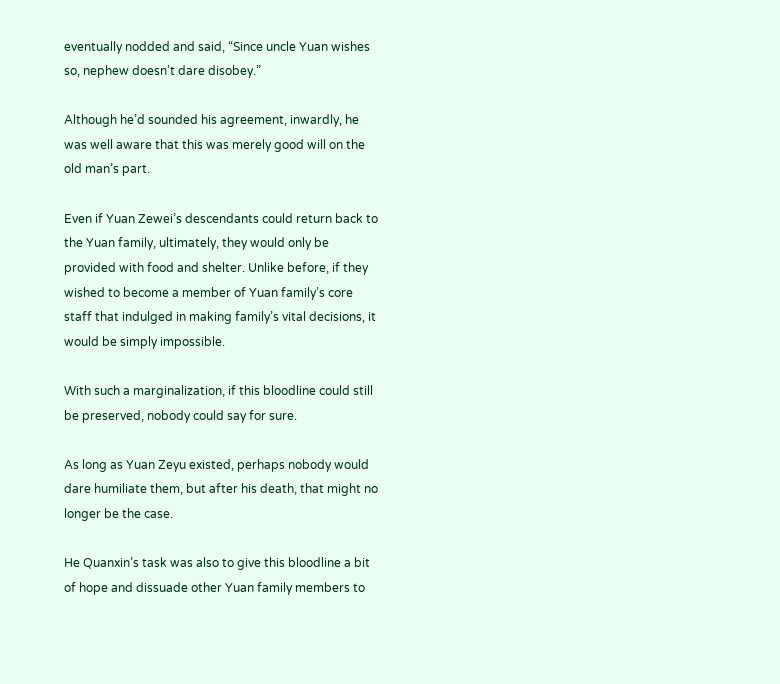eventually nodded and said, “Since uncle Yuan wishes so, nephew doesn’t dare disobey.”

Although he’d sounded his agreement, inwardly, he was well aware that this was merely good will on the old man’s part.

Even if Yuan Zewei’s descendants could return back to the Yuan family, ultimately, they would only be provided with food and shelter. Unlike before, if they wished to become a member of Yuan family’s core staff that indulged in making family’s vital decisions, it would be simply impossible.

With such a marginalization, if this bloodline could still be preserved, nobody could say for sure.

As long as Yuan Zeyu existed, perhaps nobody would dare humiliate them, but after his death, that might no longer be the case.

He Quanxin’s task was also to give this bloodline a bit of hope and dissuade other Yuan family members to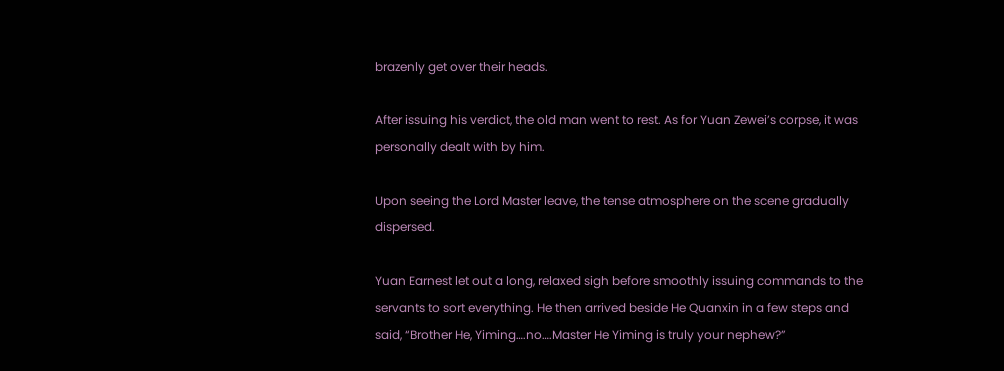brazenly get over their heads.

After issuing his verdict, the old man went to rest. As for Yuan Zewei’s corpse, it was personally dealt with by him.

Upon seeing the Lord Master leave, the tense atmosphere on the scene gradually dispersed.

Yuan Earnest let out a long, relaxed sigh before smoothly issuing commands to the servants to sort everything. He then arrived beside He Quanxin in a few steps and said, “Brother He, Yiming….no….Master He Yiming is truly your nephew?”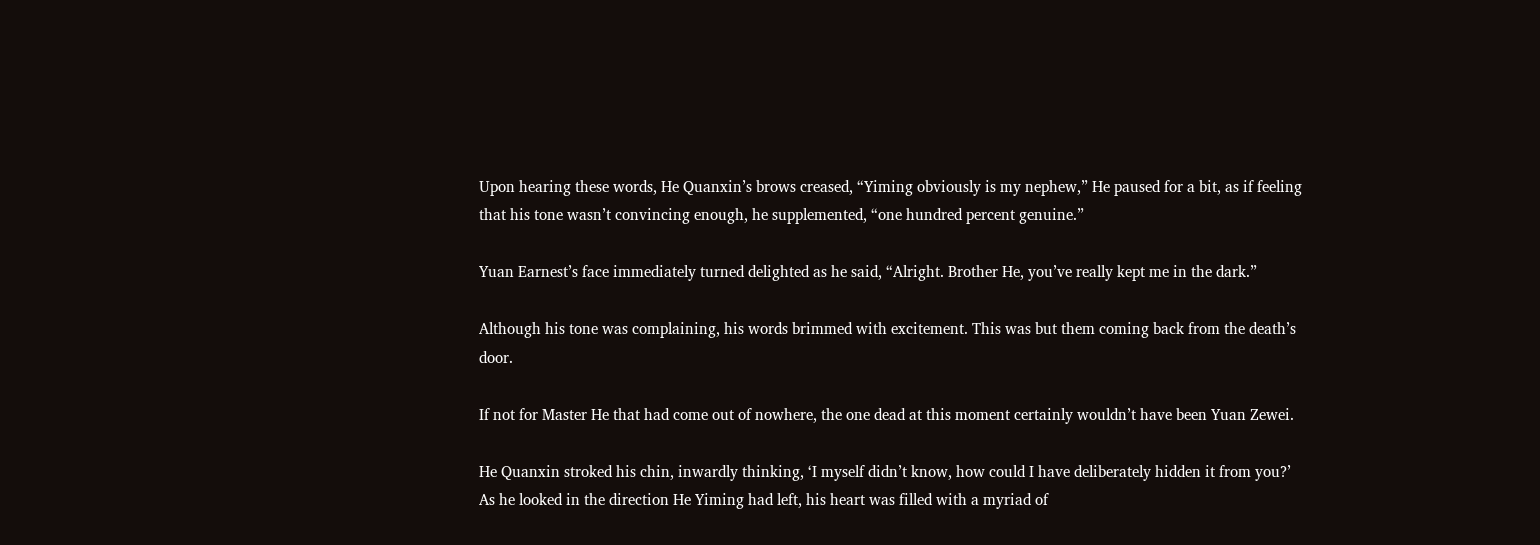Upon hearing these words, He Quanxin’s brows creased, “Yiming obviously is my nephew,” He paused for a bit, as if feeling that his tone wasn’t convincing enough, he supplemented, “one hundred percent genuine.”

Yuan Earnest’s face immediately turned delighted as he said, “Alright. Brother He, you’ve really kept me in the dark.”

Although his tone was complaining, his words brimmed with excitement. This was but them coming back from the death’s door.

If not for Master He that had come out of nowhere, the one dead at this moment certainly wouldn’t have been Yuan Zewei.

He Quanxin stroked his chin, inwardly thinking, ‘I myself didn’t know, how could I have deliberately hidden it from you?’ As he looked in the direction He Yiming had left, his heart was filled with a myriad of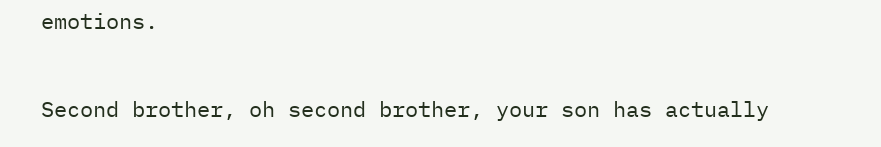emotions.

Second brother, oh second brother, your son has actually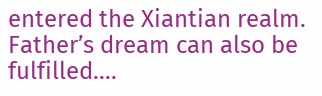entered the Xiantian realm. Father’s dream can also be fulfilled….